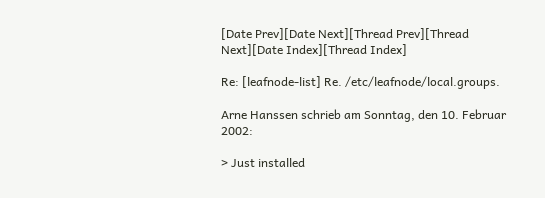[Date Prev][Date Next][Thread Prev][Thread Next][Date Index][Thread Index]

Re: [leafnode-list] Re. /etc/leafnode/local.groups.

Arne Hanssen schrieb am Sonntag, den 10. Februar 2002:

> Just installed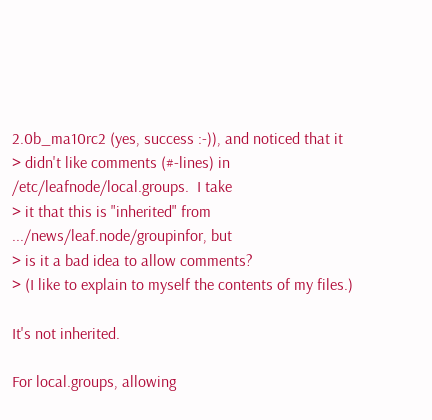2.0b_ma10rc2 (yes, success :-)), and noticed that it
> didn't like comments (#-lines) in /etc/leafnode/local.groups.  I take
> it that this is "inherited" from .../news/leaf.node/groupinfor, but
> is it a bad idea to allow comments?
> (I like to explain to myself the contents of my files.)

It's not inherited.

For local.groups, allowing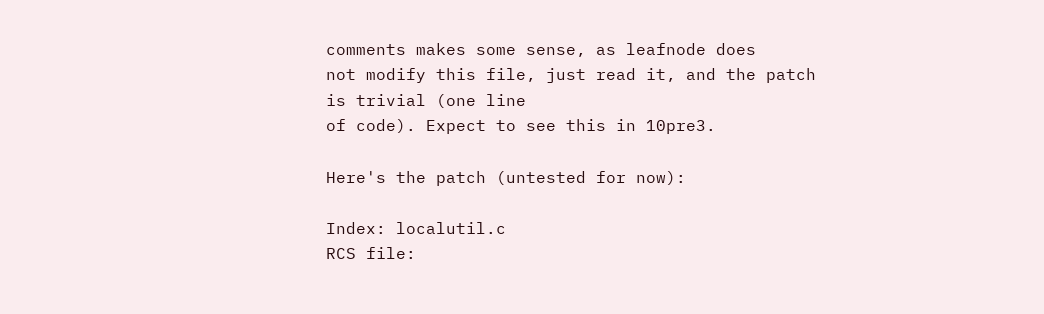comments makes some sense, as leafnode does
not modify this file, just read it, and the patch is trivial (one line
of code). Expect to see this in 10pre3.

Here's the patch (untested for now):

Index: localutil.c
RCS file: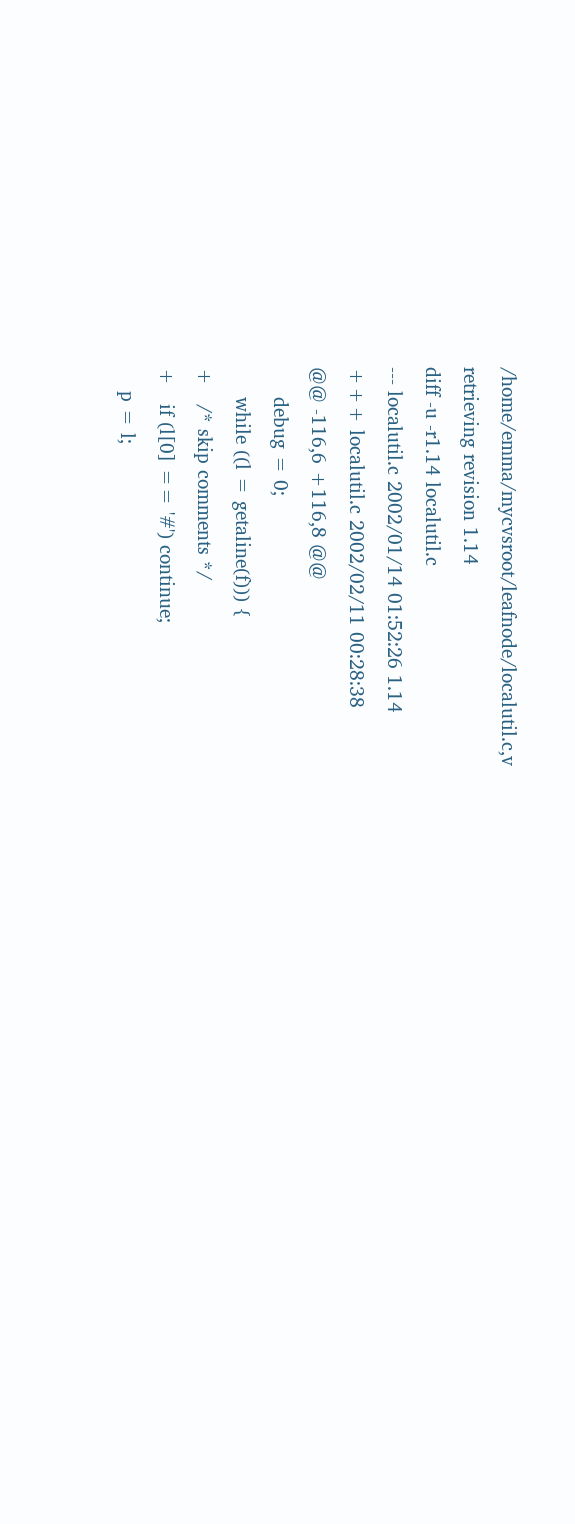/home/emma/mycvsroot/leafnode/localutil.c,v
retrieving revision 1.14
diff -u -r1.14 localutil.c
--- localutil.c 2002/01/14 01:52:26 1.14
+++ localutil.c 2002/02/11 00:28:38
@@ -116,6 +116,8 @@
     debug = 0;
     while ((l = getaline(f))) {
+   /* skip comments */
+   if (l[0] == '#') continue;
    p = l;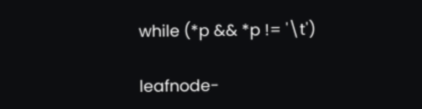while (*p && *p != '\t')

leafnode-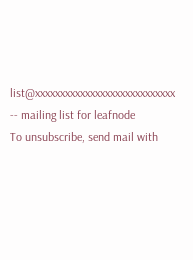list@xxxxxxxxxxxxxxxxxxxxxxxxxxxx -- mailing list for leafnode
To unsubscribe, send mail with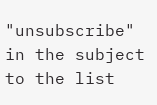"unsubscribe" in the subject to the list